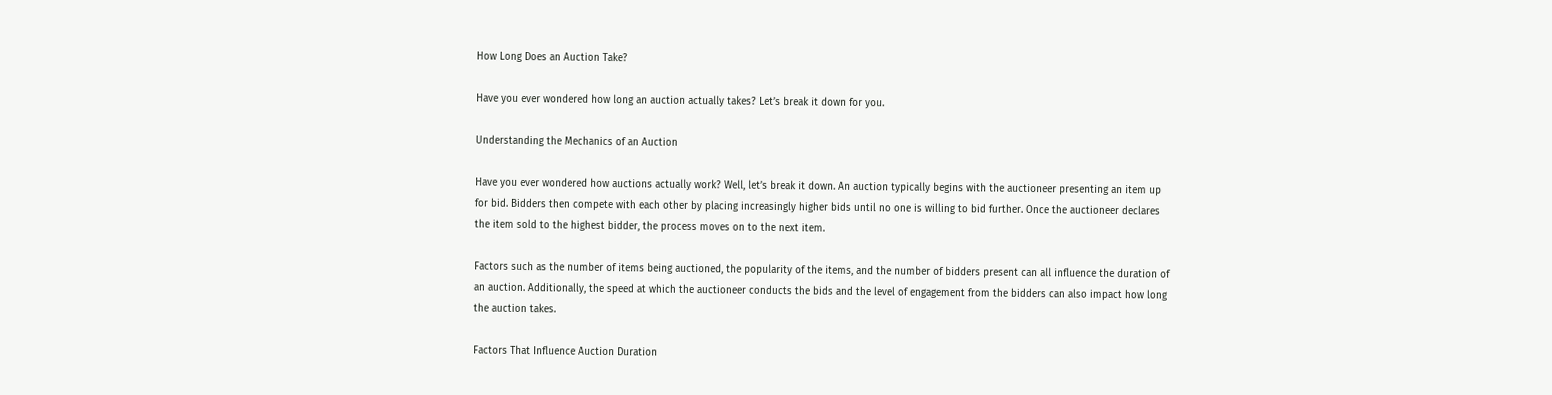How Long Does an Auction Take?

Have you ever wondered how long an auction actually takes? Let’s break it down for you.

Understanding the Mechanics of an Auction

Have you ever wondered how auctions actually work? Well, let’s break it down. An auction typically begins with the auctioneer presenting an item up for bid. Bidders then compete with each other by placing increasingly higher bids until no one is willing to bid further. Once the auctioneer declares the item sold to the highest bidder, the process moves on to the next item.

Factors such as the number of items being auctioned, the popularity of the items, and the number of bidders present can all influence the duration of an auction. Additionally, the speed at which the auctioneer conducts the bids and the level of engagement from the bidders can also impact how long the auction takes.

Factors That Influence Auction Duration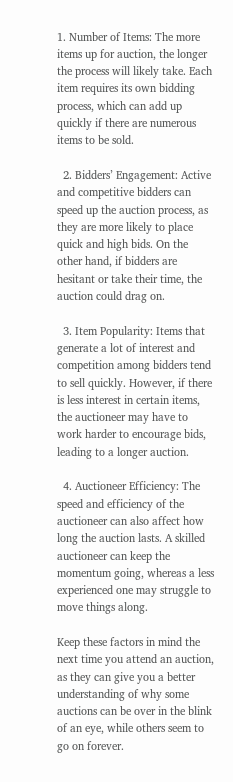1. Number of Items: The more items up for auction, the longer the process will likely take. Each item requires its own bidding process, which can add up quickly if there are numerous items to be sold.

  2. Bidders’ Engagement: Active and competitive bidders can speed up the auction process, as they are more likely to place quick and high bids. On the other hand, if bidders are hesitant or take their time, the auction could drag on.

  3. Item Popularity: Items that generate a lot of interest and competition among bidders tend to sell quickly. However, if there is less interest in certain items, the auctioneer may have to work harder to encourage bids, leading to a longer auction.

  4. Auctioneer Efficiency: The speed and efficiency of the auctioneer can also affect how long the auction lasts. A skilled auctioneer can keep the momentum going, whereas a less experienced one may struggle to move things along.

Keep these factors in mind the next time you attend an auction, as they can give you a better understanding of why some auctions can be over in the blink of an eye, while others seem to go on forever.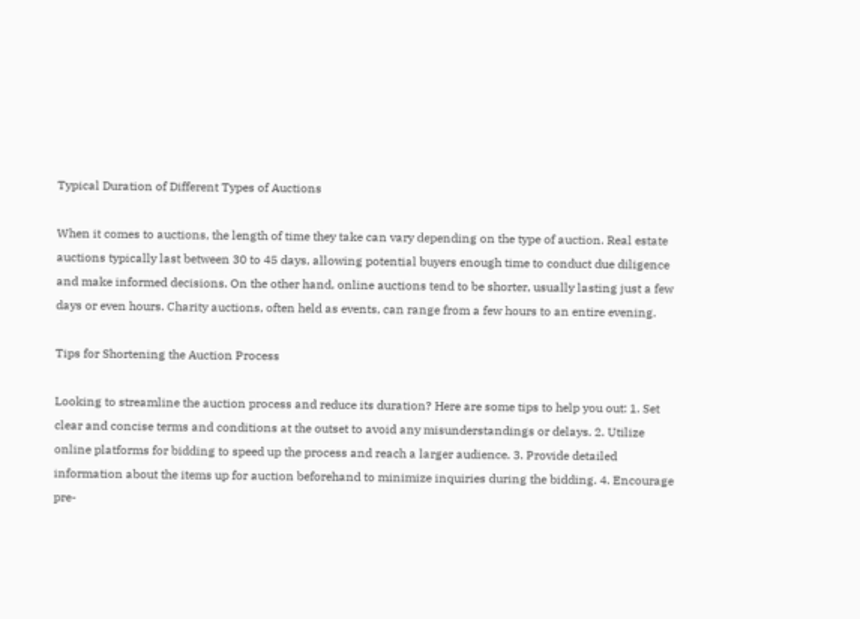Typical Duration of Different Types of Auctions

When it comes to auctions, the length of time they take can vary depending on the type of auction. Real estate auctions typically last between 30 to 45 days, allowing potential buyers enough time to conduct due diligence and make informed decisions. On the other hand, online auctions tend to be shorter, usually lasting just a few days or even hours. Charity auctions, often held as events, can range from a few hours to an entire evening.

Tips for Shortening the Auction Process

Looking to streamline the auction process and reduce its duration? Here are some tips to help you out: 1. Set clear and concise terms and conditions at the outset to avoid any misunderstandings or delays. 2. Utilize online platforms for bidding to speed up the process and reach a larger audience. 3. Provide detailed information about the items up for auction beforehand to minimize inquiries during the bidding. 4. Encourage pre-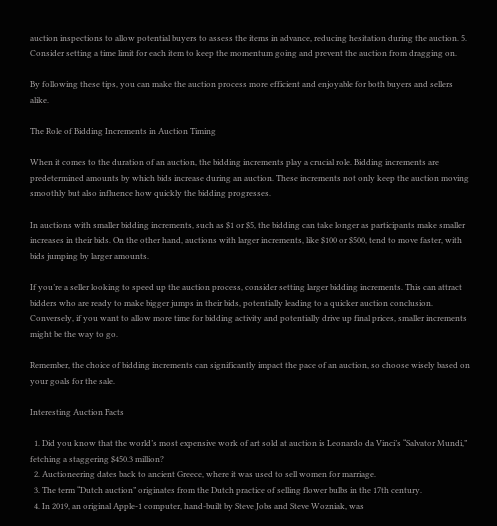auction inspections to allow potential buyers to assess the items in advance, reducing hesitation during the auction. 5. Consider setting a time limit for each item to keep the momentum going and prevent the auction from dragging on.

By following these tips, you can make the auction process more efficient and enjoyable for both buyers and sellers alike.

The Role of Bidding Increments in Auction Timing

When it comes to the duration of an auction, the bidding increments play a crucial role. Bidding increments are predetermined amounts by which bids increase during an auction. These increments not only keep the auction moving smoothly but also influence how quickly the bidding progresses.

In auctions with smaller bidding increments, such as $1 or $5, the bidding can take longer as participants make smaller increases in their bids. On the other hand, auctions with larger increments, like $100 or $500, tend to move faster, with bids jumping by larger amounts.

If you’re a seller looking to speed up the auction process, consider setting larger bidding increments. This can attract bidders who are ready to make bigger jumps in their bids, potentially leading to a quicker auction conclusion. Conversely, if you want to allow more time for bidding activity and potentially drive up final prices, smaller increments might be the way to go.

Remember, the choice of bidding increments can significantly impact the pace of an auction, so choose wisely based on your goals for the sale.

Interesting Auction Facts

  1. Did you know that the world’s most expensive work of art sold at auction is Leonardo da Vinci’s “Salvator Mundi,” fetching a staggering $450.3 million?
  2. Auctioneering dates back to ancient Greece, where it was used to sell women for marriage.
  3. The term “Dutch auction” originates from the Dutch practice of selling flower bulbs in the 17th century.
  4. In 2019, an original Apple-1 computer, hand-built by Steve Jobs and Steve Wozniak, was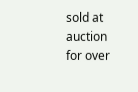sold at auction for over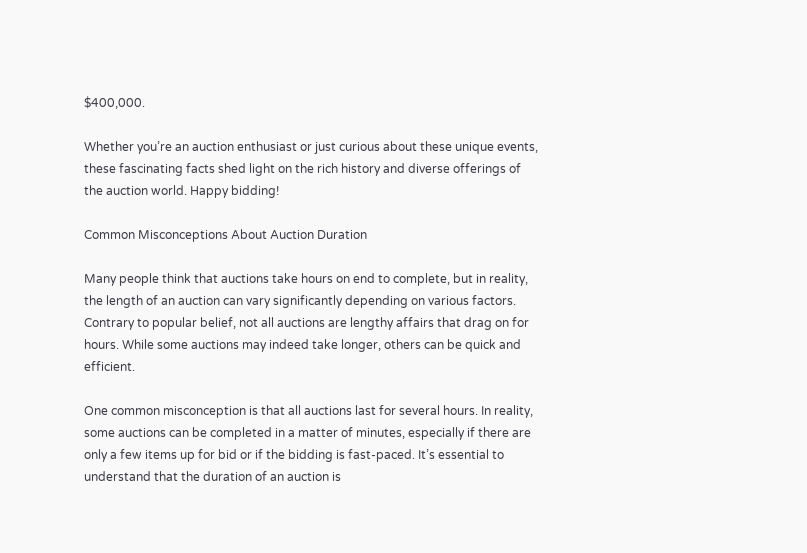$400,000.

Whether you’re an auction enthusiast or just curious about these unique events, these fascinating facts shed light on the rich history and diverse offerings of the auction world. Happy bidding!

Common Misconceptions About Auction Duration

Many people think that auctions take hours on end to complete, but in reality, the length of an auction can vary significantly depending on various factors. Contrary to popular belief, not all auctions are lengthy affairs that drag on for hours. While some auctions may indeed take longer, others can be quick and efficient.

One common misconception is that all auctions last for several hours. In reality, some auctions can be completed in a matter of minutes, especially if there are only a few items up for bid or if the bidding is fast-paced. It’s essential to understand that the duration of an auction is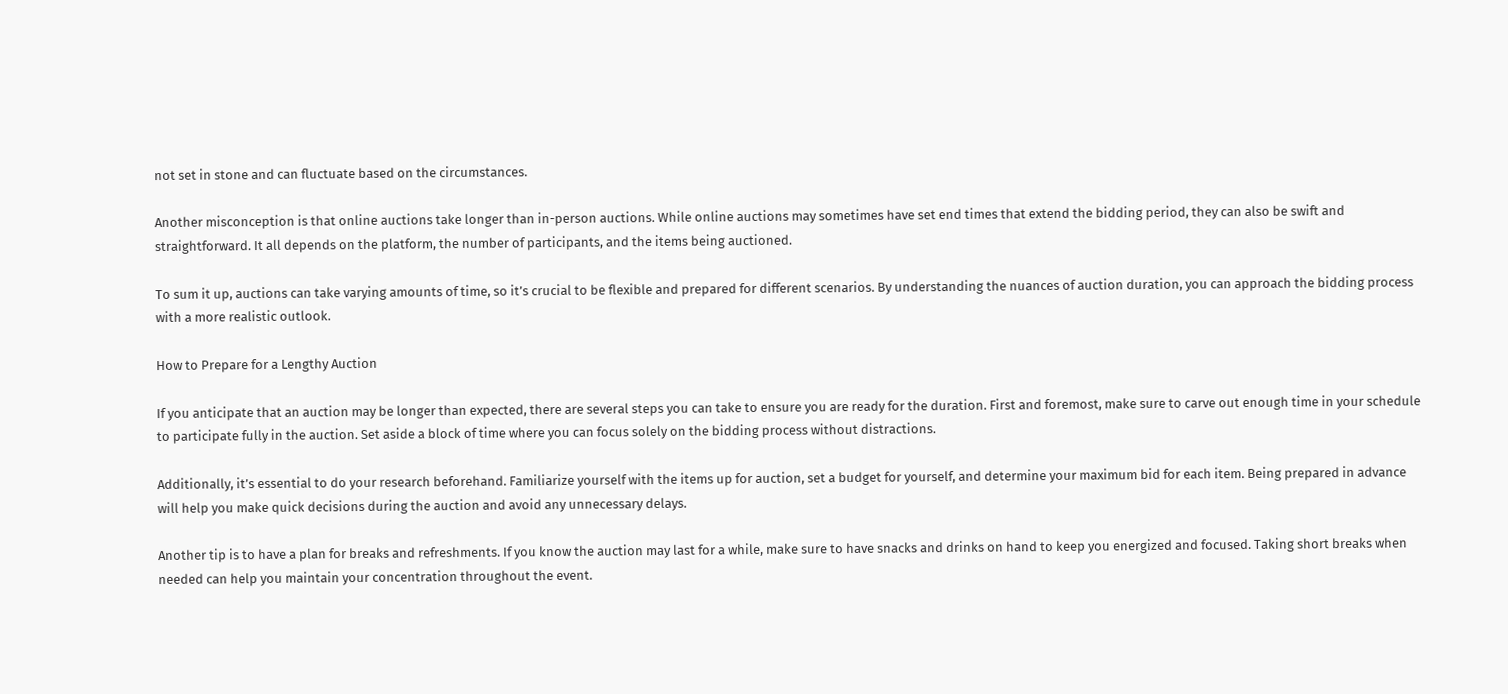not set in stone and can fluctuate based on the circumstances.

Another misconception is that online auctions take longer than in-person auctions. While online auctions may sometimes have set end times that extend the bidding period, they can also be swift and straightforward. It all depends on the platform, the number of participants, and the items being auctioned.

To sum it up, auctions can take varying amounts of time, so it’s crucial to be flexible and prepared for different scenarios. By understanding the nuances of auction duration, you can approach the bidding process with a more realistic outlook.

How to Prepare for a Lengthy Auction

If you anticipate that an auction may be longer than expected, there are several steps you can take to ensure you are ready for the duration. First and foremost, make sure to carve out enough time in your schedule to participate fully in the auction. Set aside a block of time where you can focus solely on the bidding process without distractions.

Additionally, it’s essential to do your research beforehand. Familiarize yourself with the items up for auction, set a budget for yourself, and determine your maximum bid for each item. Being prepared in advance will help you make quick decisions during the auction and avoid any unnecessary delays.

Another tip is to have a plan for breaks and refreshments. If you know the auction may last for a while, make sure to have snacks and drinks on hand to keep you energized and focused. Taking short breaks when needed can help you maintain your concentration throughout the event.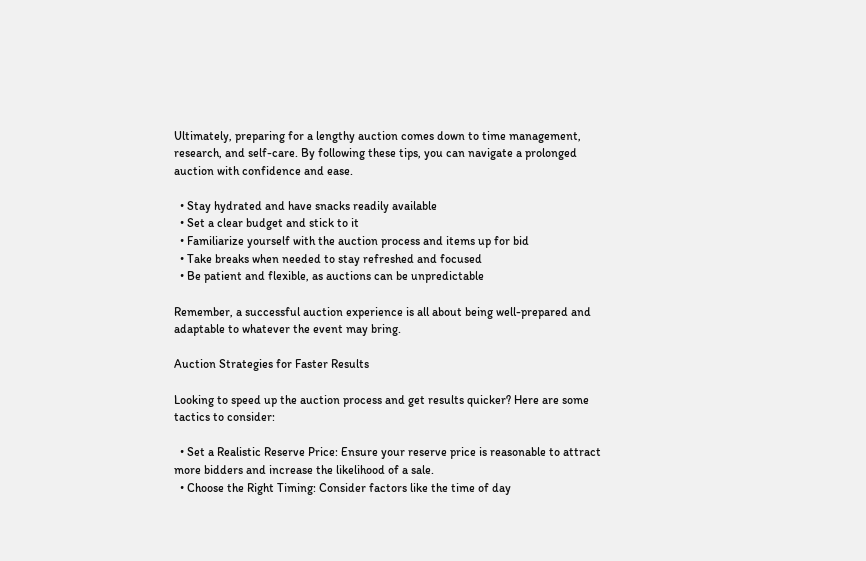Ultimately, preparing for a lengthy auction comes down to time management, research, and self-care. By following these tips, you can navigate a prolonged auction with confidence and ease.

  • Stay hydrated and have snacks readily available
  • Set a clear budget and stick to it
  • Familiarize yourself with the auction process and items up for bid
  • Take breaks when needed to stay refreshed and focused
  • Be patient and flexible, as auctions can be unpredictable

Remember, a successful auction experience is all about being well-prepared and adaptable to whatever the event may bring.

Auction Strategies for Faster Results

Looking to speed up the auction process and get results quicker? Here are some tactics to consider:

  • Set a Realistic Reserve Price: Ensure your reserve price is reasonable to attract more bidders and increase the likelihood of a sale.
  • Choose the Right Timing: Consider factors like the time of day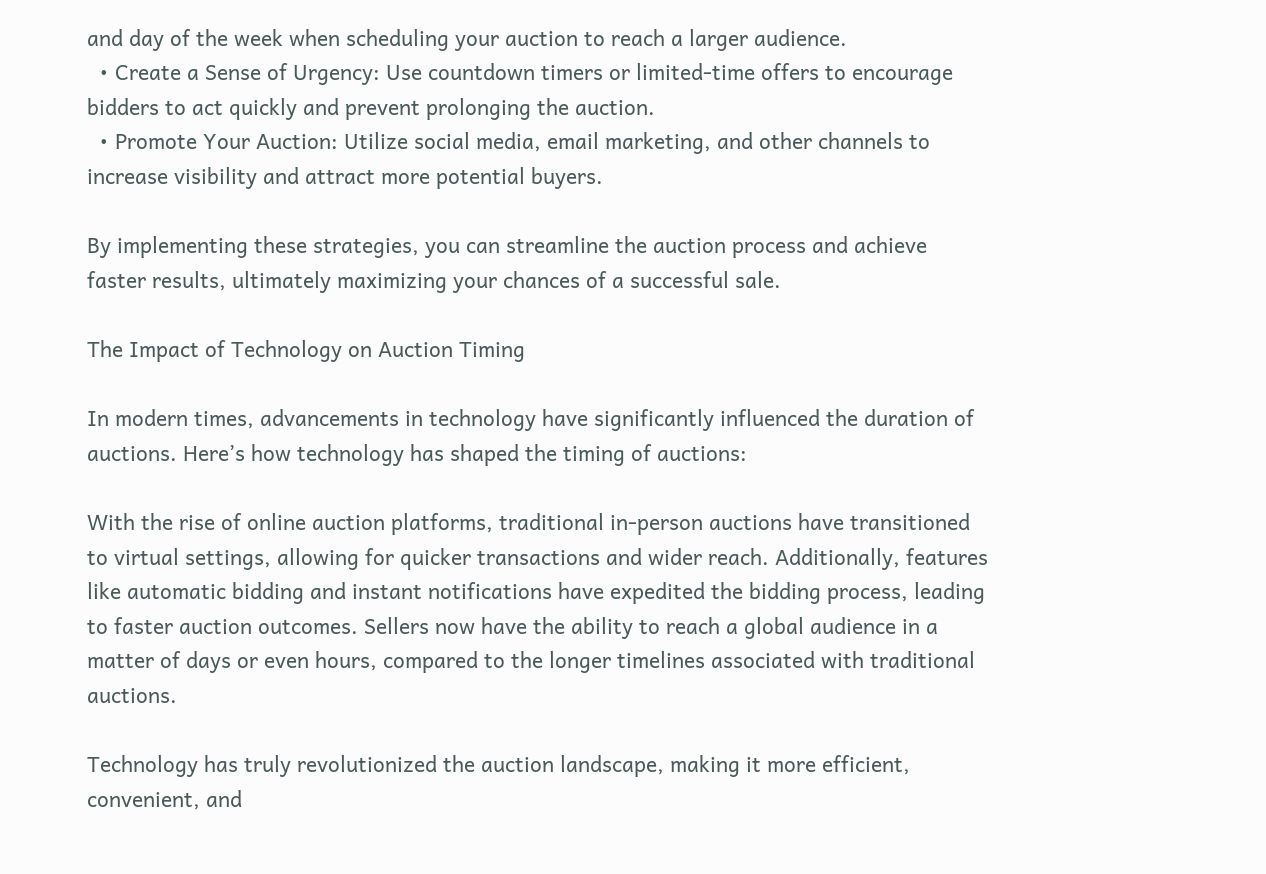and day of the week when scheduling your auction to reach a larger audience.
  • Create a Sense of Urgency: Use countdown timers or limited-time offers to encourage bidders to act quickly and prevent prolonging the auction.
  • Promote Your Auction: Utilize social media, email marketing, and other channels to increase visibility and attract more potential buyers.

By implementing these strategies, you can streamline the auction process and achieve faster results, ultimately maximizing your chances of a successful sale.

The Impact of Technology on Auction Timing

In modern times, advancements in technology have significantly influenced the duration of auctions. Here’s how technology has shaped the timing of auctions:

With the rise of online auction platforms, traditional in-person auctions have transitioned to virtual settings, allowing for quicker transactions and wider reach. Additionally, features like automatic bidding and instant notifications have expedited the bidding process, leading to faster auction outcomes. Sellers now have the ability to reach a global audience in a matter of days or even hours, compared to the longer timelines associated with traditional auctions.

Technology has truly revolutionized the auction landscape, making it more efficient, convenient, and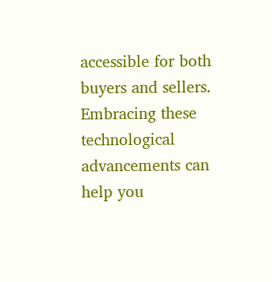accessible for both buyers and sellers. Embracing these technological advancements can help you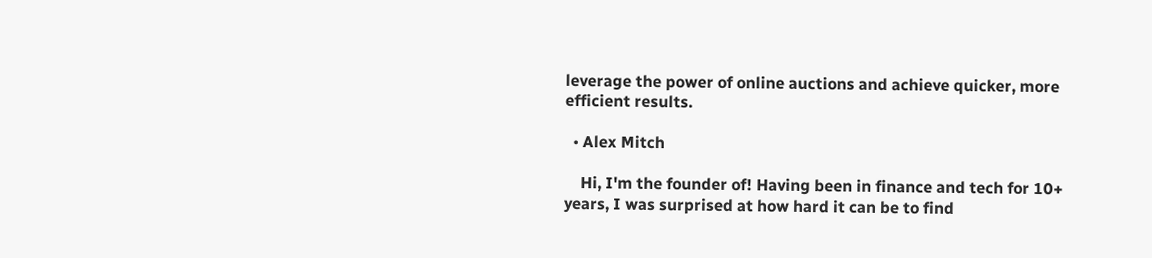leverage the power of online auctions and achieve quicker, more efficient results.

  • Alex Mitch

    Hi, I'm the founder of! Having been in finance and tech for 10+ years, I was surprised at how hard it can be to find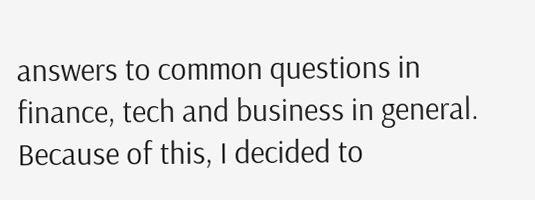answers to common questions in finance, tech and business in general. Because of this, I decided to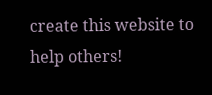create this website to help others!